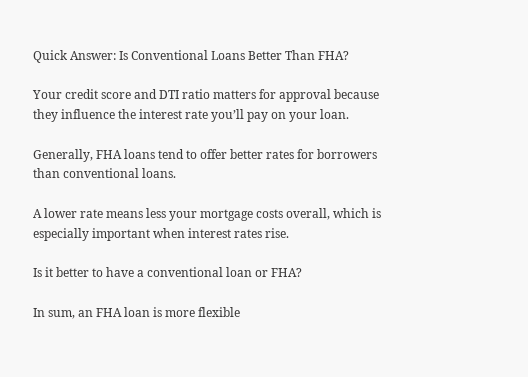Quick Answer: Is Conventional Loans Better Than FHA?

Your credit score and DTI ratio matters for approval because they influence the interest rate you’ll pay on your loan.

Generally, FHA loans tend to offer better rates for borrowers than conventional loans.

A lower rate means less your mortgage costs overall, which is especially important when interest rates rise.

Is it better to have a conventional loan or FHA?

In sum, an FHA loan is more flexible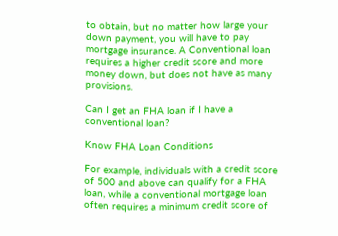to obtain, but no matter how large your down payment, you will have to pay mortgage insurance. A Conventional loan requires a higher credit score and more money down, but does not have as many provisions.

Can I get an FHA loan if I have a conventional loan?

Know FHA Loan Conditions

For example, individuals with a credit score of 500 and above can qualify for a FHA loan, while a conventional mortgage loan often requires a minimum credit score of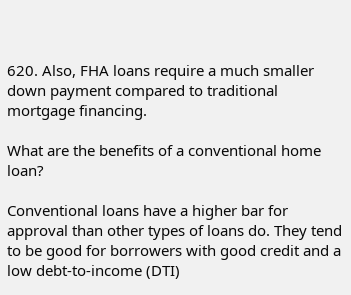620. Also, FHA loans require a much smaller down payment compared to traditional mortgage financing.

What are the benefits of a conventional home loan?

Conventional loans have a higher bar for approval than other types of loans do. They tend to be good for borrowers with good credit and a low debt-to-income (DTI)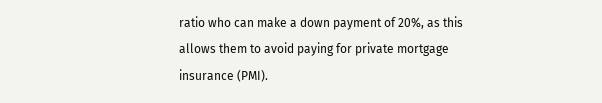ratio who can make a down payment of 20%, as this allows them to avoid paying for private mortgage insurance (PMI).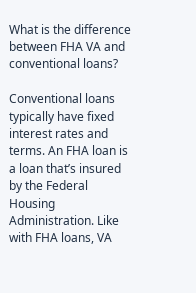What is the difference between FHA VA and conventional loans?

Conventional loans typically have fixed interest rates and terms. An FHA loan is a loan that’s insured by the Federal Housing Administration. Like with FHA loans, VA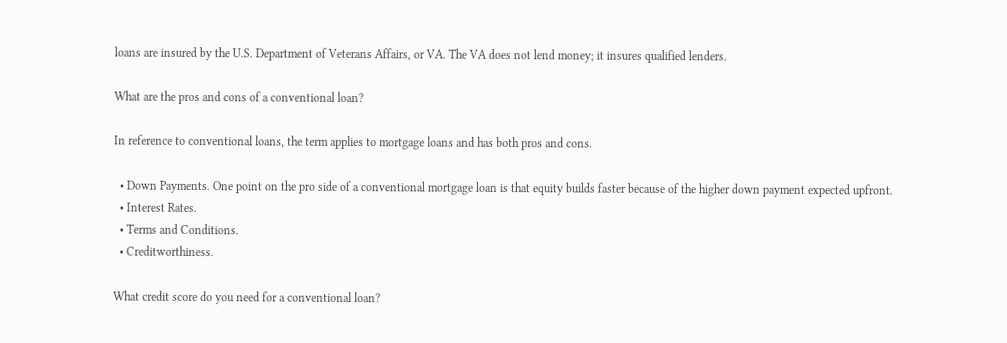loans are insured by the U.S. Department of Veterans Affairs, or VA. The VA does not lend money; it insures qualified lenders.

What are the pros and cons of a conventional loan?

In reference to conventional loans, the term applies to mortgage loans and has both pros and cons.

  • Down Payments. One point on the pro side of a conventional mortgage loan is that equity builds faster because of the higher down payment expected upfront.
  • Interest Rates.
  • Terms and Conditions.
  • Creditworthiness.

What credit score do you need for a conventional loan?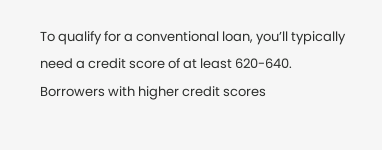To qualify for a conventional loan, you’ll typically need a credit score of at least 620-640. Borrowers with higher credit scores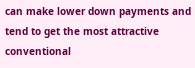can make lower down payments and tend to get the most attractive conventional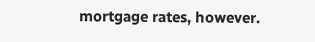mortgage rates, however.